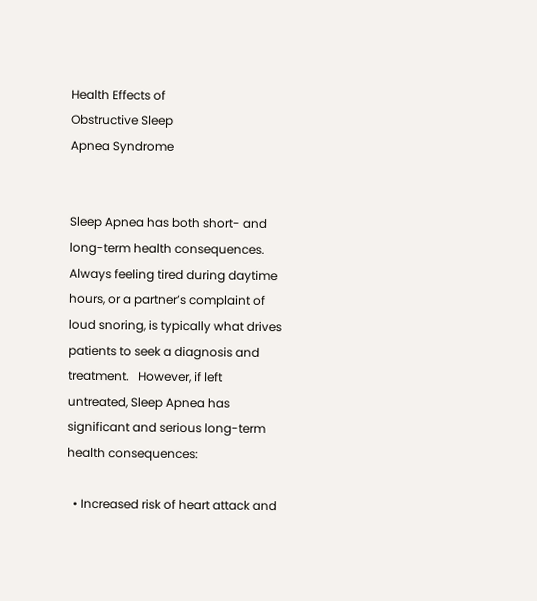Health Effects of
Obstructive Sleep
Apnea Syndrome


Sleep Apnea has both short- and long-term health consequences. Always feeling tired during daytime hours, or a partner’s complaint of loud snoring, is typically what drives patients to seek a diagnosis and treatment.   However, if left untreated, Sleep Apnea has significant and serious long-term health consequences:

  • Increased risk of heart attack and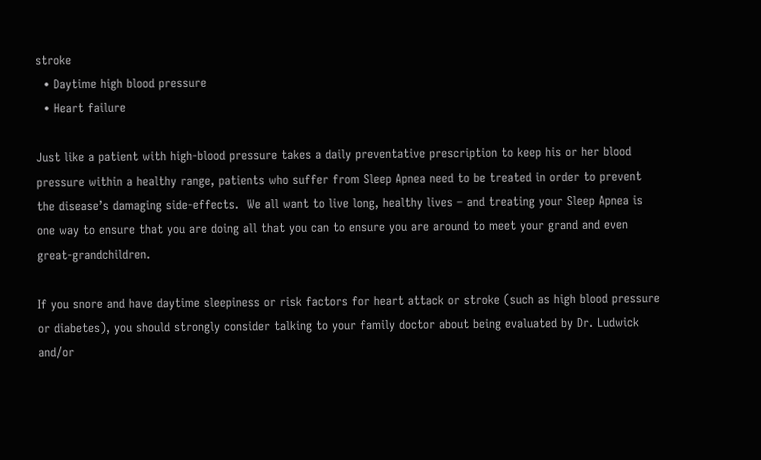stroke
  • Daytime high blood pressure
  • Heart failure

Just like a patient with high-blood pressure takes a daily preventative prescription to keep his or her blood pressure within a healthy range, patients who suffer from Sleep Apnea need to be treated in order to prevent the disease’s damaging side-effects.  We all want to live long, healthy lives – and treating your Sleep Apnea is one way to ensure that you are doing all that you can to ensure you are around to meet your grand and even great-grandchildren.

If you snore and have daytime sleepiness or risk factors for heart attack or stroke (such as high blood pressure or diabetes), you should strongly consider talking to your family doctor about being evaluated by Dr. Ludwick and/or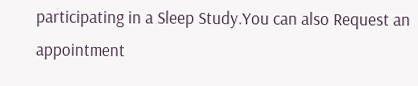participating in a Sleep Study.You can also Request an appointment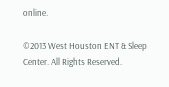online.

©2013 West Houston ENT & Sleep Center. All Rights Reserved.